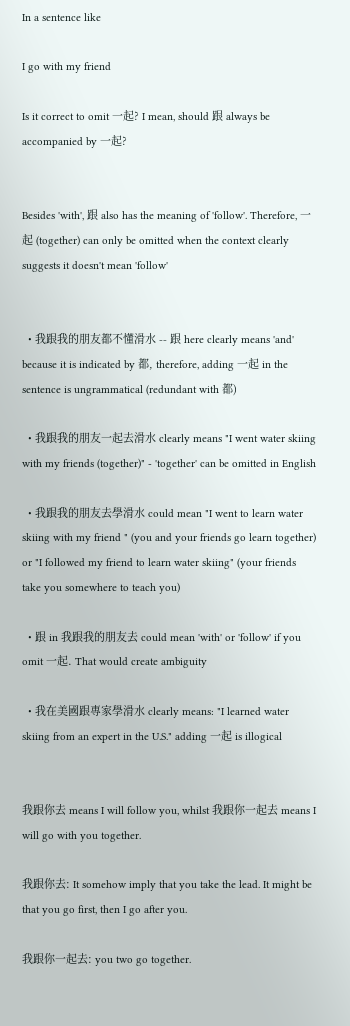In a sentence like

I go with my friend

Is it correct to omit 一起? I mean, should 跟 always be accompanied by 一起?


Besides 'with', 跟 also has the meaning of 'follow'. Therefore, 一起 (together) can only be omitted when the context clearly suggests it doesn't mean 'follow'


  • 我跟我的朋友都不懂滑水 -- 跟 here clearly means 'and' because it is indicated by 都, therefore, adding 一起 in the sentence is ungrammatical (redundant with 都)

  • 我跟我的朋友一起去滑水 clearly means "I went water skiing with my friends (together)" - 'together' can be omitted in English

  • 我跟我的朋友去學滑水 could mean "I went to learn water skiing with my friend " (you and your friends go learn together) or "I followed my friend to learn water skiing" (your friends take you somewhere to teach you)

  • 跟 in 我跟我的朋友去 could mean 'with' or 'follow' if you omit 一起. That would create ambiguity

  • 我在美國跟專家學滑水 clearly means: "I learned water skiing from an expert in the U.S." adding 一起 is illogical


我跟你去 means I will follow you, whilst 我跟你一起去 means I will go with you together.

我跟你去: It somehow imply that you take the lead. It might be that you go first, then I go after you.

我跟你一起去: you two go together.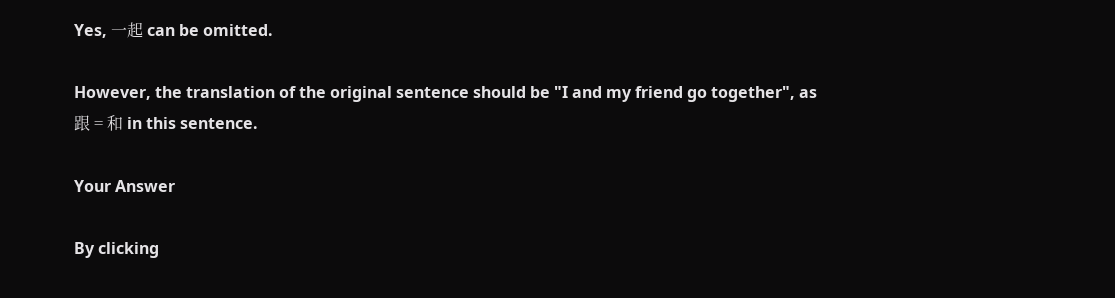Yes, 一起 can be omitted.

However, the translation of the original sentence should be "I and my friend go together", as 跟 = 和 in this sentence.

Your Answer

By clicking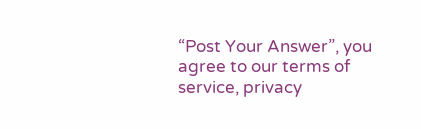“Post Your Answer”, you agree to our terms of service, privacy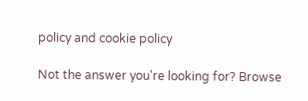policy and cookie policy

Not the answer you're looking for? Browse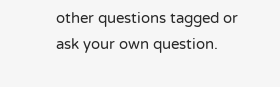other questions tagged or ask your own question.